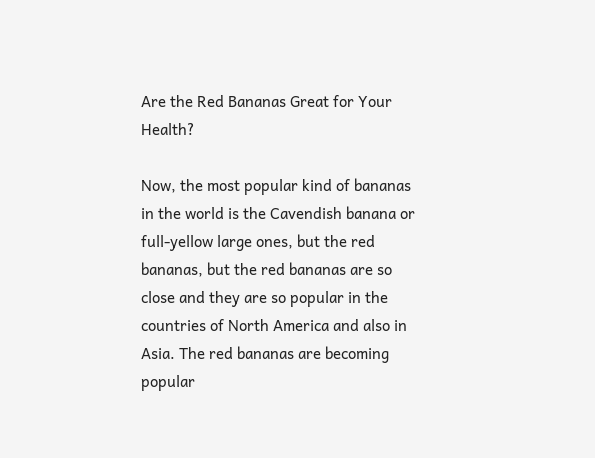Are the Red Bananas Great for Your Health?

Now, the most popular kind of bananas in the world is the Cavendish banana or full-yellow large ones, but the red bananas, but the red bananas are so close and they are so popular in the countries of North America and also in Asia. The red bananas are becoming popular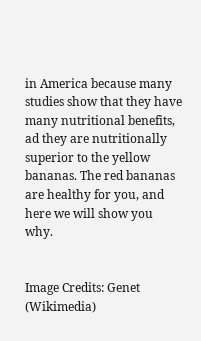in America because many studies show that they have many nutritional benefits, ad they are nutritionally superior to the yellow bananas. The red bananas are healthy for you, and here we will show you why.


Image Credits: Genet (Wikimedia)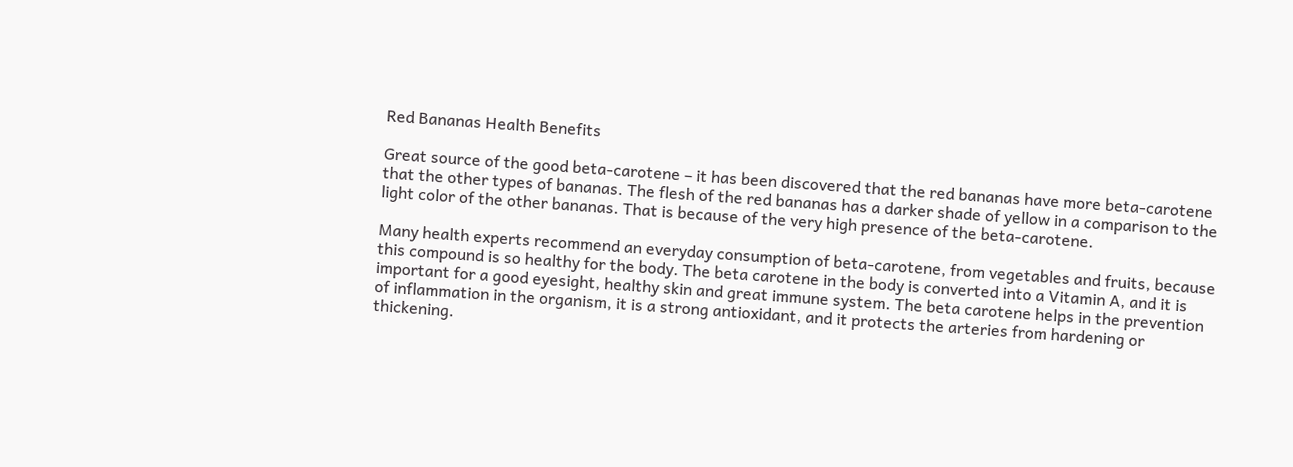Red Bananas Health Benefits

Great source of the good beta-carotene – it has been discovered that the red bananas have more beta-carotene that the other types of bananas. The flesh of the red bananas has a darker shade of yellow in a comparison to the light color of the other bananas. That is because of the very high presence of the beta-carotene.

Many health experts recommend an everyday consumption of beta-carotene, from vegetables and fruits, because this compound is so healthy for the body. The beta carotene in the body is converted into a Vitamin A, and it is important for a good eyesight, healthy skin and great immune system. The beta carotene helps in the prevention of inflammation in the organism, it is a strong antioxidant, and it protects the arteries from hardening or thickening.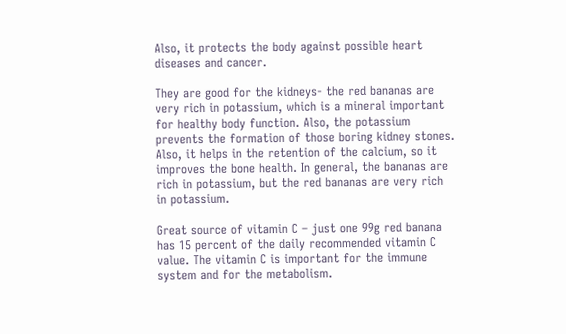Also, it protects the body against possible heart diseases and cancer.

They are good for the kidneys- the red bananas are very rich in potassium, which is a mineral important for healthy body function. Also, the potassium prevents the formation of those boring kidney stones. Also, it helps in the retention of the calcium, so it improves the bone health. In general, the bananas are rich in potassium, but the red bananas are very rich in potassium.

Great source of vitamin C – just one 99g red banana has 15 percent of the daily recommended vitamin C value. The vitamin C is important for the immune system and for the metabolism.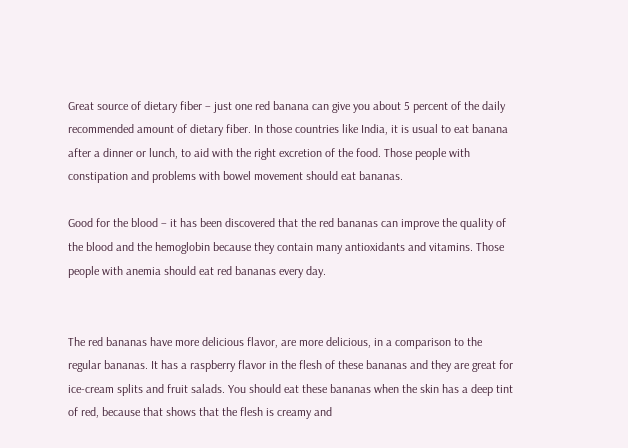Great source of dietary fiber – just one red banana can give you about 5 percent of the daily recommended amount of dietary fiber. In those countries like India, it is usual to eat banana after a dinner or lunch, to aid with the right excretion of the food. Those people with constipation and problems with bowel movement should eat bananas.

Good for the blood – it has been discovered that the red bananas can improve the quality of the blood and the hemoglobin because they contain many antioxidants and vitamins. Those people with anemia should eat red bananas every day.


The red bananas have more delicious flavor, are more delicious, in a comparison to the regular bananas. It has a raspberry flavor in the flesh of these bananas and they are great for ice-cream splits and fruit salads. You should eat these bananas when the skin has a deep tint of red, because that shows that the flesh is creamy and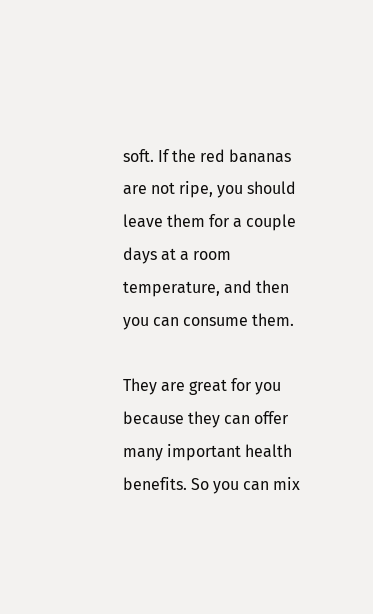soft. If the red bananas are not ripe, you should leave them for a couple days at a room temperature, and then you can consume them.

They are great for you because they can offer many important health benefits. So you can mix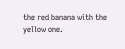the red banana with the yellow one.